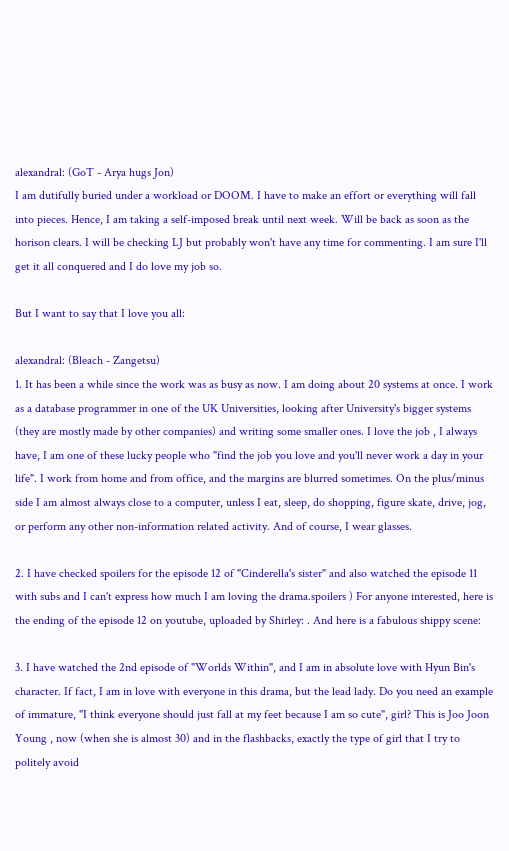alexandral: (GoT - Arya hugs Jon)
I am dutifully buried under a workload or DOOM. I have to make an effort or everything will fall into pieces. Hence, I am taking a self-imposed break until next week. Will be back as soon as the horison clears. I will be checking LJ but probably won't have any time for commenting. I am sure I'll get it all conquered and I do love my job so.

But I want to say that I love you all:

alexandral: (Bleach - Zangetsu)
1. It has been a while since the work was as busy as now. I am doing about 20 systems at once. I work as a database programmer in one of the UK Universities, looking after University's bigger systems (they are mostly made by other companies) and writing some smaller ones. I love the job , I always have, I am one of these lucky people who "find the job you love and you'll never work a day in your life". I work from home and from office, and the margins are blurred sometimes. On the plus/minus side I am almost always close to a computer, unless I eat, sleep, do shopping, figure skate, drive, jog, or perform any other non-information related activity. And of course, I wear glasses.

2. I have checked spoilers for the episode 12 of "Cinderella's sister" and also watched the episode 11 with subs and I can't express how much I am loving the drama.spoilers ) For anyone interested, here is the ending of the episode 12 on youtube, uploaded by Shirley: . And here is a fabulous shippy scene:

3. I have watched the 2nd episode of "Worlds Within", and I am in absolute love with Hyun Bin's character. If fact, I am in love with everyone in this drama, but the lead lady. Do you need an example of immature, "I think everyone should just fall at my feet because I am so cute", girl? This is Joo Joon Young , now (when she is almost 30) and in the flashbacks, exactly the type of girl that I try to politely avoid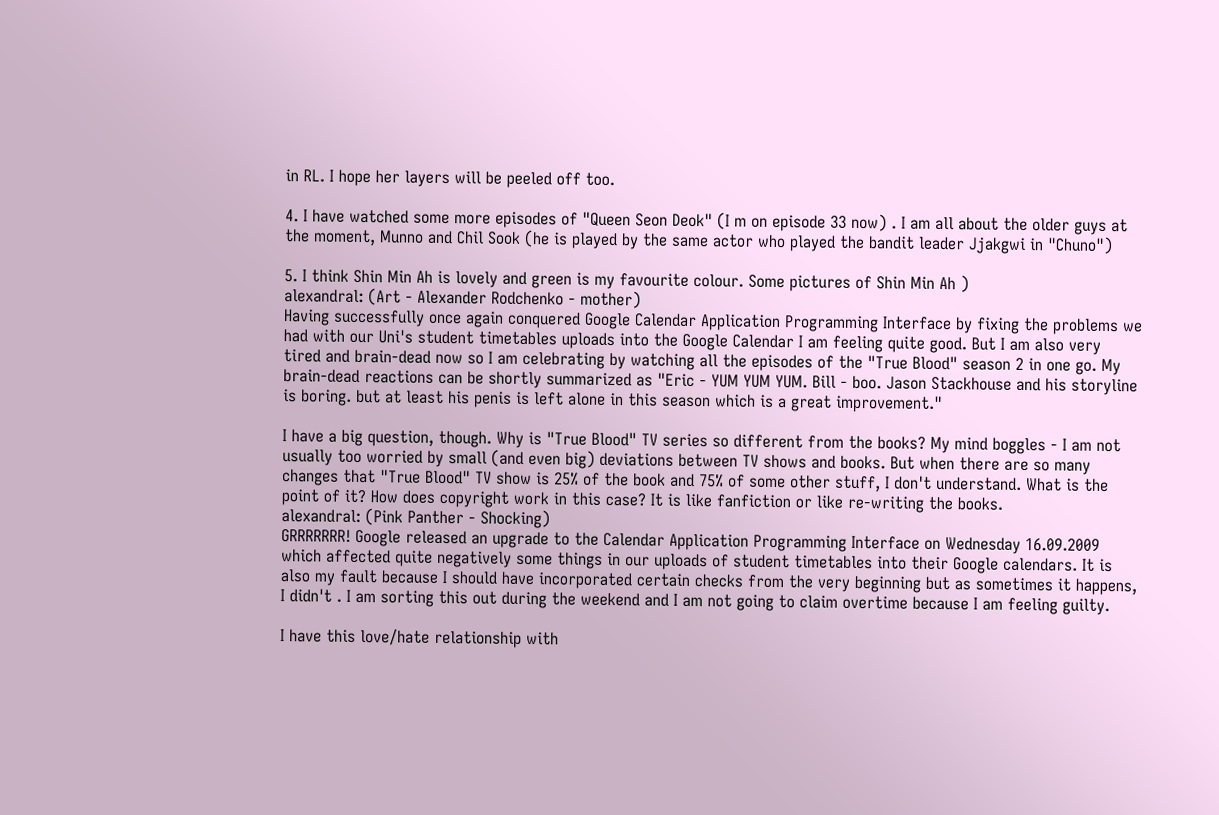in RL. I hope her layers will be peeled off too.

4. I have watched some more episodes of "Queen Seon Deok" (I m on episode 33 now) . I am all about the older guys at the moment, Munno and Chil Sook (he is played by the same actor who played the bandit leader Jjakgwi in "Chuno")

5. I think Shin Min Ah is lovely and green is my favourite colour. Some pictures of Shin Min Ah )
alexandral: (Art - Alexander Rodchenko - mother)
Having successfully once again conquered Google Calendar Application Programming Interface by fixing the problems we had with our Uni's student timetables uploads into the Google Calendar I am feeling quite good. But I am also very tired and brain-dead now so I am celebrating by watching all the episodes of the "True Blood" season 2 in one go. My brain-dead reactions can be shortly summarized as "Eric - YUM YUM YUM. Bill - boo. Jason Stackhouse and his storyline is boring. but at least his penis is left alone in this season which is a great improvement."

I have a big question, though. Why is "True Blood" TV series so different from the books? My mind boggles - I am not usually too worried by small (and even big) deviations between TV shows and books. But when there are so many changes that "True Blood" TV show is 25% of the book and 75% of some other stuff, I don't understand. What is the point of it? How does copyright work in this case? It is like fanfiction or like re-writing the books.
alexandral: (Pink Panther - Shocking)
GRRRRRRR! Google released an upgrade to the Calendar Application Programming Interface on Wednesday 16.09.2009 which affected quite negatively some things in our uploads of student timetables into their Google calendars. It is also my fault because I should have incorporated certain checks from the very beginning but as sometimes it happens, I didn't . I am sorting this out during the weekend and I am not going to claim overtime because I am feeling guilty.

I have this love/hate relationship with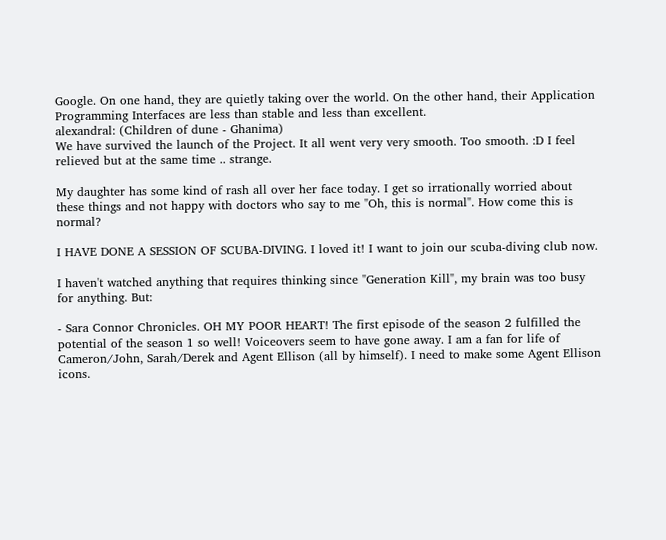Google. On one hand, they are quietly taking over the world. On the other hand, their Application Programming Interfaces are less than stable and less than excellent.
alexandral: (Children of dune - Ghanima)
We have survived the launch of the Project. It all went very very smooth. Too smooth. :D I feel relieved but at the same time .. strange.

My daughter has some kind of rash all over her face today. I get so irrationally worried about these things and not happy with doctors who say to me "Oh, this is normal". How come this is normal?

I HAVE DONE A SESSION OF SCUBA-DIVING. I loved it! I want to join our scuba-diving club now.

I haven't watched anything that requires thinking since "Generation Kill", my brain was too busy for anything. But:

- Sara Connor Chronicles. OH MY POOR HEART! The first episode of the season 2 fulfilled the potential of the season 1 so well! Voiceovers seem to have gone away. I am a fan for life of Cameron/John, Sarah/Derek and Agent Ellison (all by himself). I need to make some Agent Ellison icons.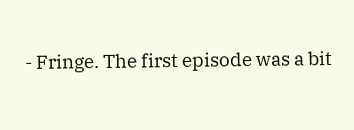- Fringe. The first episode was a bit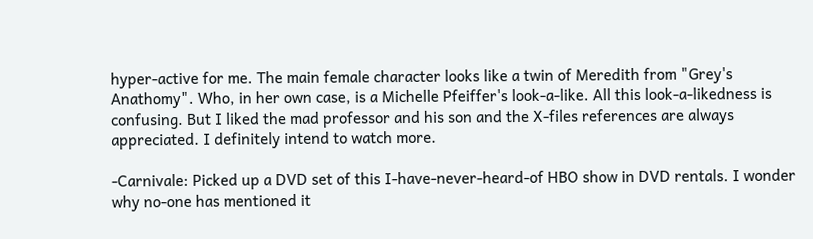hyper-active for me. The main female character looks like a twin of Meredith from "Grey's Anathomy". Who, in her own case, is a Michelle Pfeiffer's look-a-like. All this look-a-likedness is confusing. But I liked the mad professor and his son and the X-files references are always appreciated. I definitely intend to watch more.

-Carnivale: Picked up a DVD set of this I-have-never-heard-of HBO show in DVD rentals. I wonder why no-one has mentioned it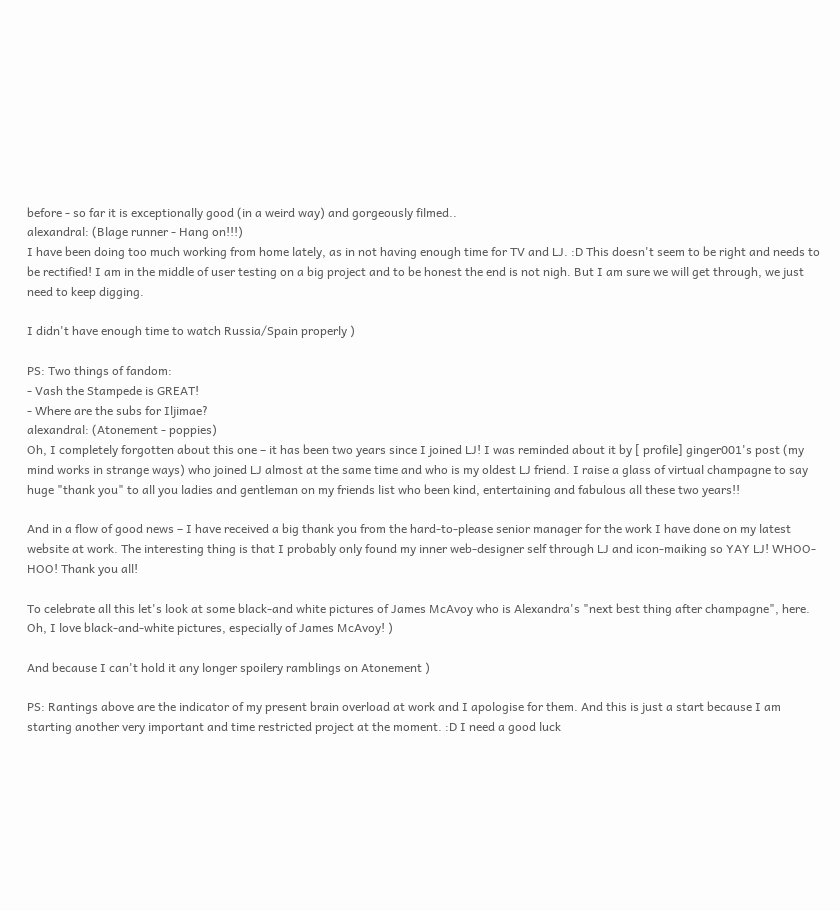before - so far it is exceptionally good (in a weird way) and gorgeously filmed..
alexandral: (Blage runner - Hang on!!!)
I have been doing too much working from home lately, as in not having enough time for TV and LJ. :D This doesn't seem to be right and needs to be rectified! I am in the middle of user testing on a big project and to be honest the end is not nigh. But I am sure we will get through, we just need to keep digging.

I didn't have enough time to watch Russia/Spain properly )

PS: Two things of fandom:
- Vash the Stampede is GREAT!
- Where are the subs for Iljimae?
alexandral: (Atonement - poppies)
Oh, I completely forgotten about this one – it has been two years since I joined LJ! I was reminded about it by [ profile] ginger001's post (my mind works in strange ways) who joined LJ almost at the same time and who is my oldest LJ friend. I raise a glass of virtual champagne to say huge "thank you" to all you ladies and gentleman on my friends list who been kind, entertaining and fabulous all these two years!!

And in a flow of good news – I have received a big thank you from the hard-to-please senior manager for the work I have done on my latest website at work. The interesting thing is that I probably only found my inner web-designer self through LJ and icon-maiking so YAY LJ! WHOO-HOO! Thank you all!

To celebrate all this let's look at some black-and white pictures of James McAvoy who is Alexandra's "next best thing after champagne", here. Oh, I love black-and-white pictures, especially of James McAvoy! )

And because I can't hold it any longer spoilery ramblings on Atonement )

PS: Rantings above are the indicator of my present brain overload at work and I apologise for them. And this is just a start because I am starting another very important and time restricted project at the moment. :D I need a good luck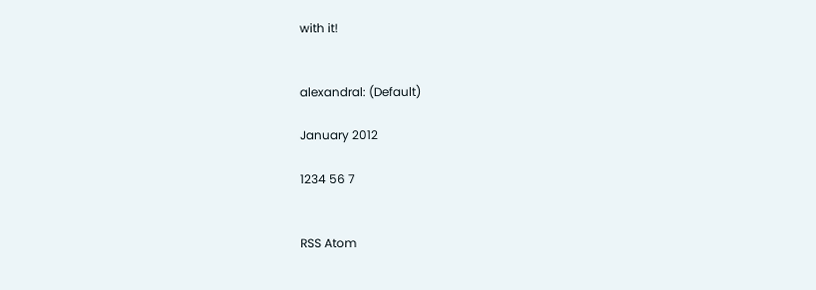with it!


alexandral: (Default)

January 2012

1234 56 7


RSS Atom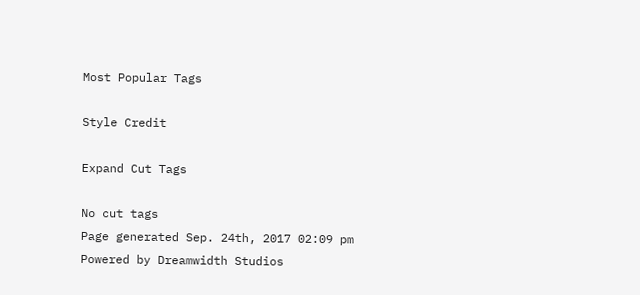Most Popular Tags

Style Credit

Expand Cut Tags

No cut tags
Page generated Sep. 24th, 2017 02:09 pm
Powered by Dreamwidth Studios